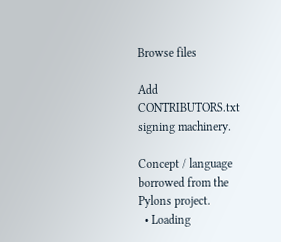Browse files

Add CONTRIBUTORS.txt signing machinery.

Concept / language borrowed from the Pylons project.
  • Loading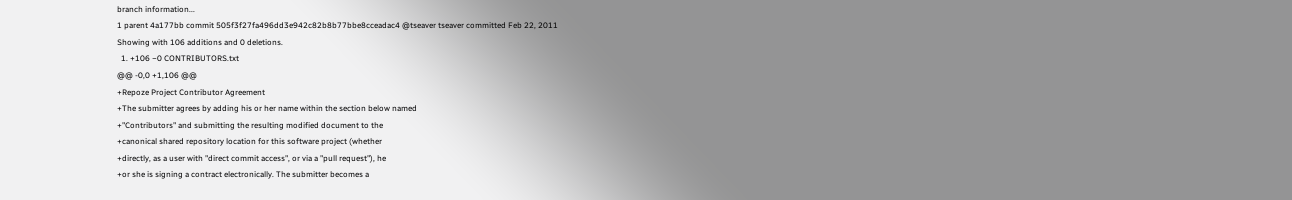branch information...
1 parent 4a177bb commit 505f3f27fa496dd3e942c82b8b77bbe8cceadac4 @tseaver tseaver committed Feb 22, 2011
Showing with 106 additions and 0 deletions.
  1. +106 −0 CONTRIBUTORS.txt
@@ -0,0 +1,106 @@
+Repoze Project Contributor Agreement
+The submitter agrees by adding his or her name within the section below named
+"Contributors" and submitting the resulting modified document to the
+canonical shared repository location for this software project (whether
+directly, as a user with "direct commit access", or via a "pull request"), he
+or she is signing a contract electronically. The submitter becomes a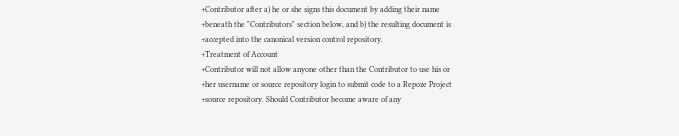+Contributor after a) he or she signs this document by adding their name
+beneath the "Contributors" section below, and b) the resulting document is
+accepted into the canonical version control repository.
+Treatment of Account
+Contributor will not allow anyone other than the Contributor to use his or
+her username or source repository login to submit code to a Repoze Project
+source repository. Should Contributor become aware of any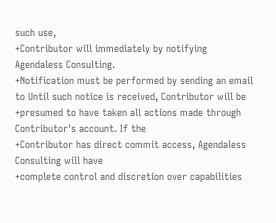such use,
+Contributor will immediately by notifying Agendaless Consulting.
+Notification must be performed by sending an email to Until such notice is received, Contributor will be
+presumed to have taken all actions made through Contributor's account. If the
+Contributor has direct commit access, Agendaless Consulting will have
+complete control and discretion over capabilities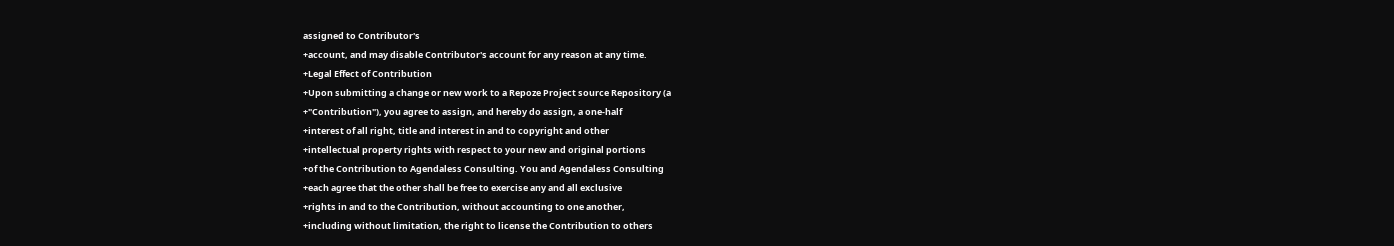assigned to Contributor's
+account, and may disable Contributor's account for any reason at any time.
+Legal Effect of Contribution
+Upon submitting a change or new work to a Repoze Project source Repository (a
+"Contribution"), you agree to assign, and hereby do assign, a one-half
+interest of all right, title and interest in and to copyright and other
+intellectual property rights with respect to your new and original portions
+of the Contribution to Agendaless Consulting. You and Agendaless Consulting
+each agree that the other shall be free to exercise any and all exclusive
+rights in and to the Contribution, without accounting to one another,
+including without limitation, the right to license the Contribution to others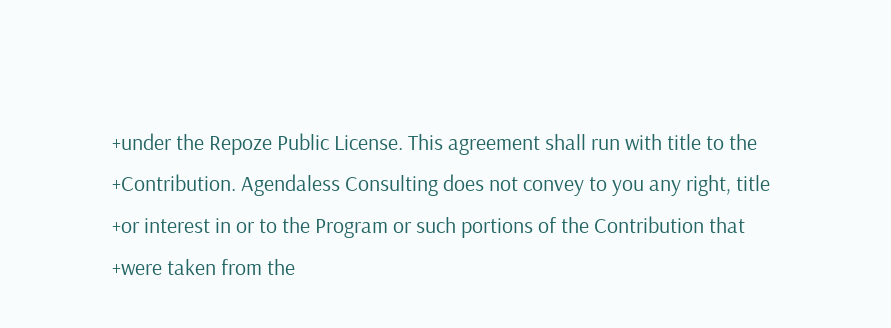+under the Repoze Public License. This agreement shall run with title to the
+Contribution. Agendaless Consulting does not convey to you any right, title
+or interest in or to the Program or such portions of the Contribution that
+were taken from the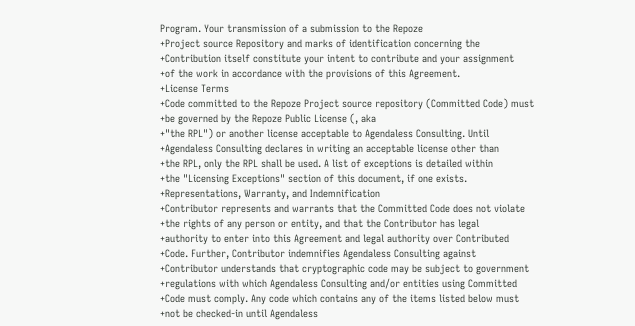Program. Your transmission of a submission to the Repoze
+Project source Repository and marks of identification concerning the
+Contribution itself constitute your intent to contribute and your assignment
+of the work in accordance with the provisions of this Agreement.
+License Terms
+Code committed to the Repoze Project source repository (Committed Code) must
+be governed by the Repoze Public License (, aka
+"the RPL") or another license acceptable to Agendaless Consulting. Until
+Agendaless Consulting declares in writing an acceptable license other than
+the RPL, only the RPL shall be used. A list of exceptions is detailed within
+the "Licensing Exceptions" section of this document, if one exists.
+Representations, Warranty, and Indemnification
+Contributor represents and warrants that the Committed Code does not violate
+the rights of any person or entity, and that the Contributor has legal
+authority to enter into this Agreement and legal authority over Contributed
+Code. Further, Contributor indemnifies Agendaless Consulting against
+Contributor understands that cryptographic code may be subject to government
+regulations with which Agendaless Consulting and/or entities using Committed
+Code must comply. Any code which contains any of the items listed below must
+not be checked-in until Agendaless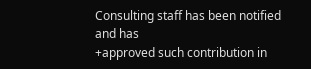Consulting staff has been notified and has
+approved such contribution in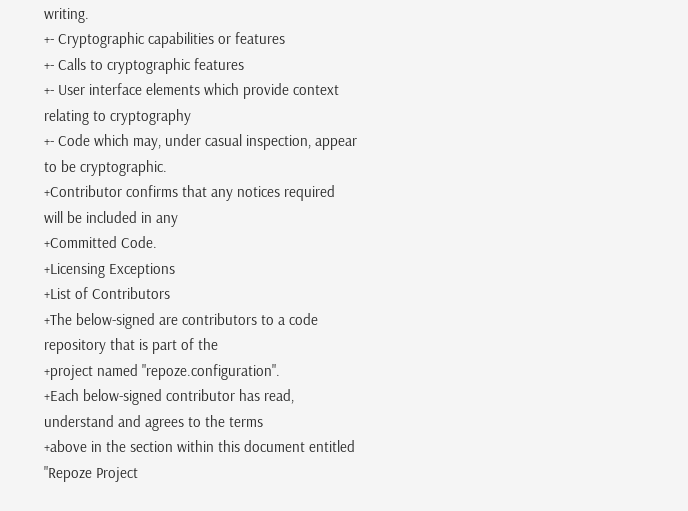writing.
+- Cryptographic capabilities or features
+- Calls to cryptographic features
+- User interface elements which provide context relating to cryptography
+- Code which may, under casual inspection, appear to be cryptographic.
+Contributor confirms that any notices required will be included in any
+Committed Code.
+Licensing Exceptions
+List of Contributors
+The below-signed are contributors to a code repository that is part of the
+project named "repoze.configuration".
+Each below-signed contributor has read, understand and agrees to the terms
+above in the section within this document entitled "Repoze Project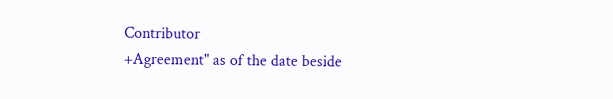Contributor
+Agreement" as of the date beside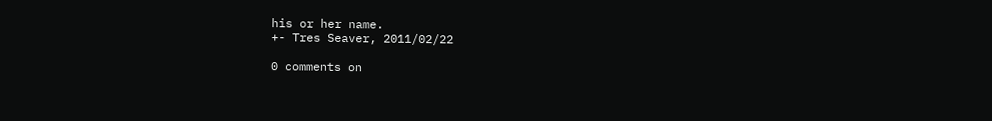his or her name.
+- Tres Seaver, 2011/02/22

0 comments on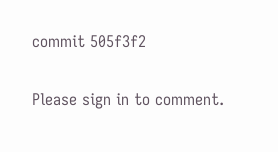commit 505f3f2

Please sign in to comment.